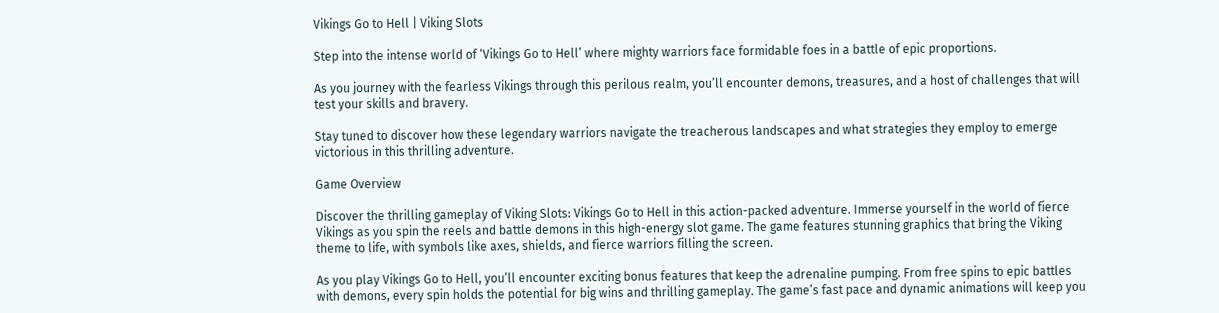Vikings Go to Hell | Viking Slots

Step into the intense world of ‘Vikings Go to Hell’ where mighty warriors face formidable foes in a battle of epic proportions.

As you journey with the fearless Vikings through this perilous realm, you’ll encounter demons, treasures, and a host of challenges that will test your skills and bravery.

Stay tuned to discover how these legendary warriors navigate the treacherous landscapes and what strategies they employ to emerge victorious in this thrilling adventure.

Game Overview

Discover the thrilling gameplay of Viking Slots: Vikings Go to Hell in this action-packed adventure. Immerse yourself in the world of fierce Vikings as you spin the reels and battle demons in this high-energy slot game. The game features stunning graphics that bring the Viking theme to life, with symbols like axes, shields, and fierce warriors filling the screen.

As you play Vikings Go to Hell, you’ll encounter exciting bonus features that keep the adrenaline pumping. From free spins to epic battles with demons, every spin holds the potential for big wins and thrilling gameplay. The game’s fast pace and dynamic animations will keep you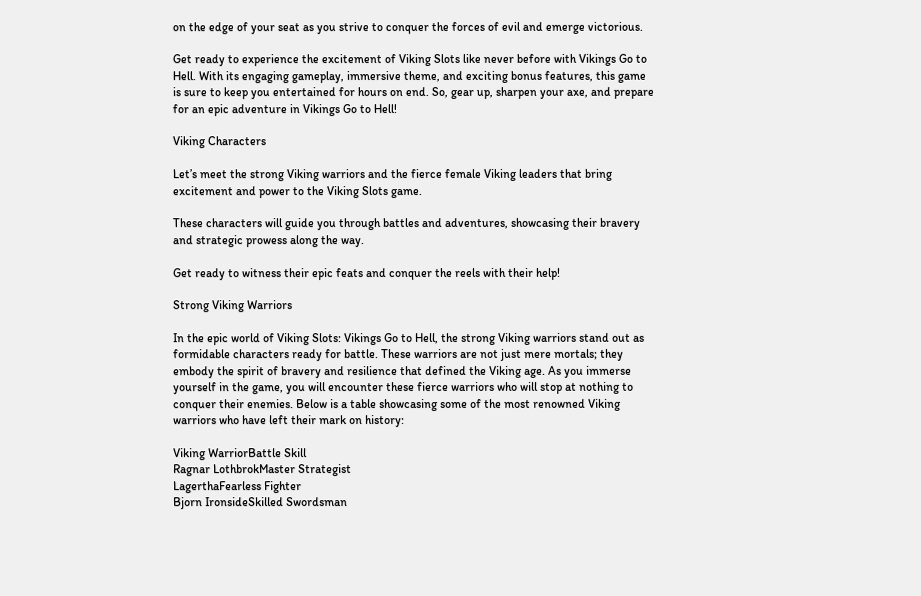on the edge of your seat as you strive to conquer the forces of evil and emerge victorious.

Get ready to experience the excitement of Viking Slots like never before with Vikings Go to Hell. With its engaging gameplay, immersive theme, and exciting bonus features, this game is sure to keep you entertained for hours on end. So, gear up, sharpen your axe, and prepare for an epic adventure in Vikings Go to Hell!

Viking Characters

Let’s meet the strong Viking warriors and the fierce female Viking leaders that bring excitement and power to the Viking Slots game.

These characters will guide you through battles and adventures, showcasing their bravery and strategic prowess along the way.

Get ready to witness their epic feats and conquer the reels with their help!

Strong Viking Warriors

In the epic world of Viking Slots: Vikings Go to Hell, the strong Viking warriors stand out as formidable characters ready for battle. These warriors are not just mere mortals; they embody the spirit of bravery and resilience that defined the Viking age. As you immerse yourself in the game, you will encounter these fierce warriors who will stop at nothing to conquer their enemies. Below is a table showcasing some of the most renowned Viking warriors who have left their mark on history:

Viking WarriorBattle Skill
Ragnar LothbrokMaster Strategist
LagerthaFearless Fighter
Bjorn IronsideSkilled Swordsman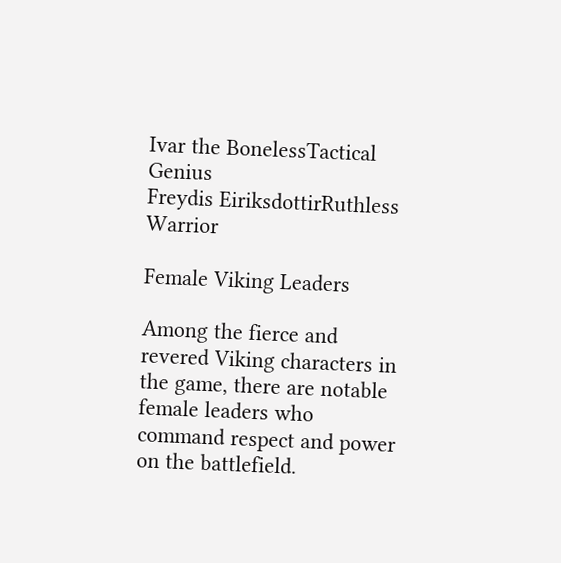Ivar the BonelessTactical Genius
Freydis EiriksdottirRuthless Warrior

Female Viking Leaders

Among the fierce and revered Viking characters in the game, there are notable female leaders who command respect and power on the battlefield.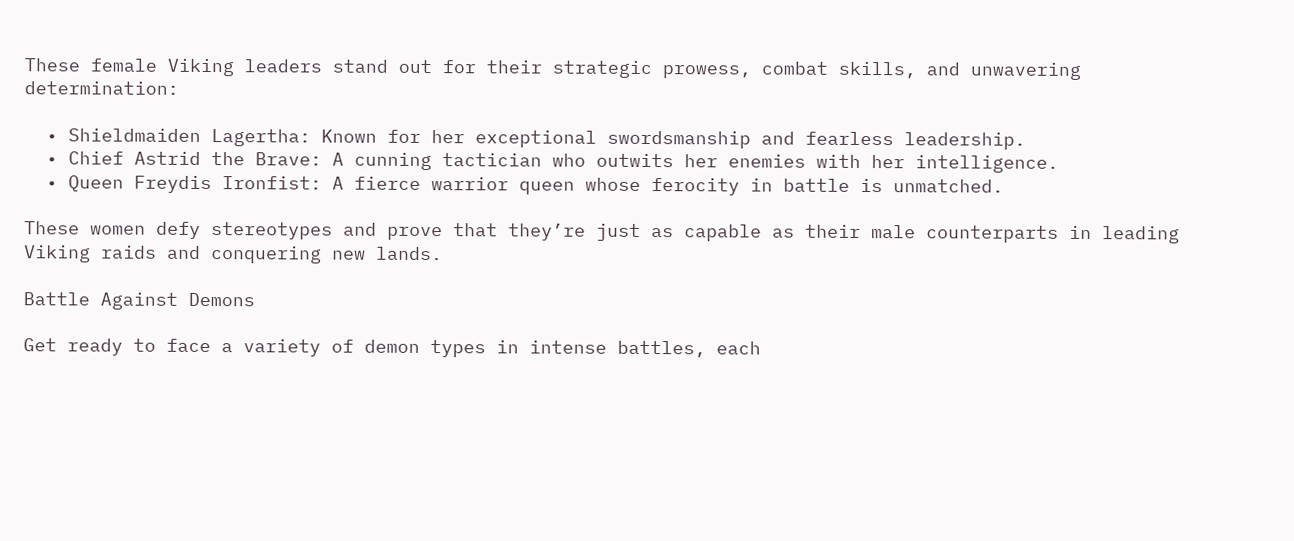These female Viking leaders stand out for their strategic prowess, combat skills, and unwavering determination:

  • Shieldmaiden Lagertha: Known for her exceptional swordsmanship and fearless leadership.
  • Chief Astrid the Brave: A cunning tactician who outwits her enemies with her intelligence.
  • Queen Freydis Ironfist: A fierce warrior queen whose ferocity in battle is unmatched.

These women defy stereotypes and prove that they’re just as capable as their male counterparts in leading Viking raids and conquering new lands.

Battle Against Demons

Get ready to face a variety of demon types in intense battles, each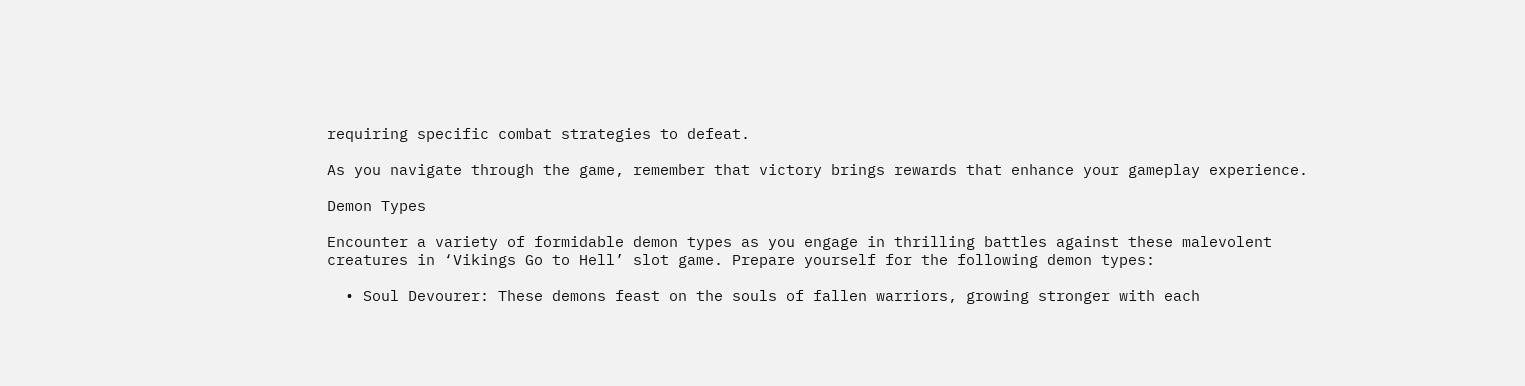requiring specific combat strategies to defeat.

As you navigate through the game, remember that victory brings rewards that enhance your gameplay experience.

Demon Types

Encounter a variety of formidable demon types as you engage in thrilling battles against these malevolent creatures in ‘Vikings Go to Hell’ slot game. Prepare yourself for the following demon types:

  • Soul Devourer: These demons feast on the souls of fallen warriors, growing stronger with each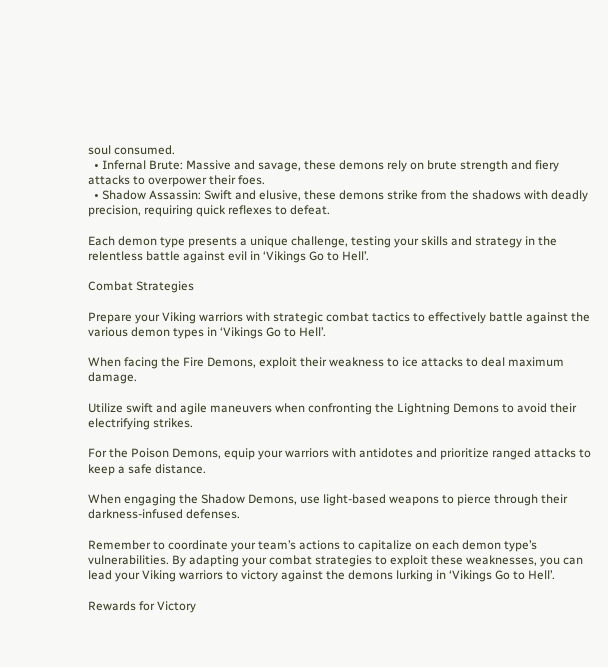soul consumed.
  • Infernal Brute: Massive and savage, these demons rely on brute strength and fiery attacks to overpower their foes.
  • Shadow Assassin: Swift and elusive, these demons strike from the shadows with deadly precision, requiring quick reflexes to defeat.

Each demon type presents a unique challenge, testing your skills and strategy in the relentless battle against evil in ‘Vikings Go to Hell’.

Combat Strategies

Prepare your Viking warriors with strategic combat tactics to effectively battle against the various demon types in ‘Vikings Go to Hell’.

When facing the Fire Demons, exploit their weakness to ice attacks to deal maximum damage.

Utilize swift and agile maneuvers when confronting the Lightning Demons to avoid their electrifying strikes.

For the Poison Demons, equip your warriors with antidotes and prioritize ranged attacks to keep a safe distance.

When engaging the Shadow Demons, use light-based weapons to pierce through their darkness-infused defenses.

Remember to coordinate your team’s actions to capitalize on each demon type’s vulnerabilities. By adapting your combat strategies to exploit these weaknesses, you can lead your Viking warriors to victory against the demons lurking in ‘Vikings Go to Hell’.

Rewards for Victory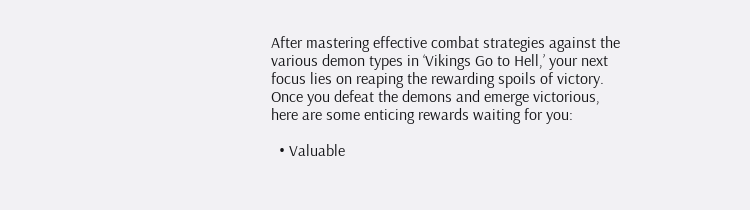After mastering effective combat strategies against the various demon types in ‘Vikings Go to Hell,’ your next focus lies on reaping the rewarding spoils of victory. Once you defeat the demons and emerge victorious, here are some enticing rewards waiting for you:

  • Valuable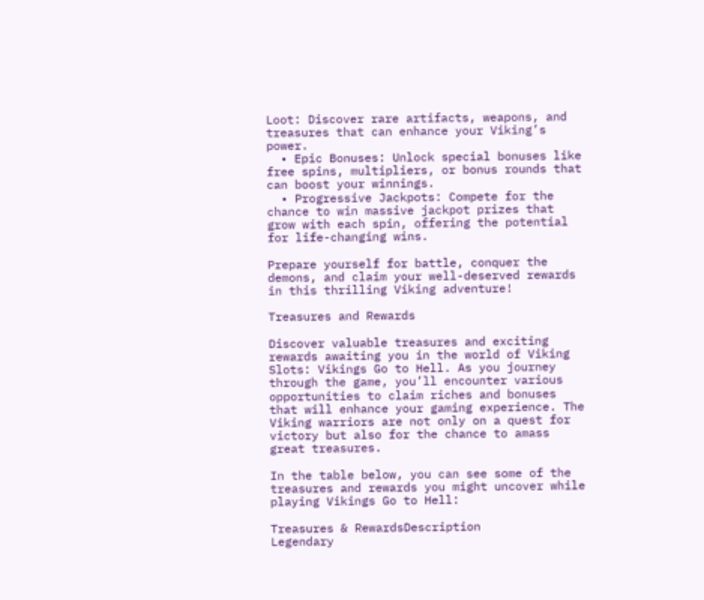Loot: Discover rare artifacts, weapons, and treasures that can enhance your Viking’s power.
  • Epic Bonuses: Unlock special bonuses like free spins, multipliers, or bonus rounds that can boost your winnings.
  • Progressive Jackpots: Compete for the chance to win massive jackpot prizes that grow with each spin, offering the potential for life-changing wins.

Prepare yourself for battle, conquer the demons, and claim your well-deserved rewards in this thrilling Viking adventure!

Treasures and Rewards

Discover valuable treasures and exciting rewards awaiting you in the world of Viking Slots: Vikings Go to Hell. As you journey through the game, you’ll encounter various opportunities to claim riches and bonuses that will enhance your gaming experience. The Viking warriors are not only on a quest for victory but also for the chance to amass great treasures.

In the table below, you can see some of the treasures and rewards you might uncover while playing Vikings Go to Hell:

Treasures & RewardsDescription
Legendary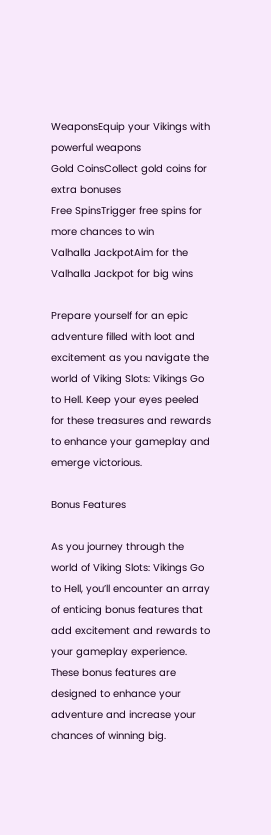WeaponsEquip your Vikings with powerful weapons
Gold CoinsCollect gold coins for extra bonuses
Free SpinsTrigger free spins for more chances to win
Valhalla JackpotAim for the Valhalla Jackpot for big wins

Prepare yourself for an epic adventure filled with loot and excitement as you navigate the world of Viking Slots: Vikings Go to Hell. Keep your eyes peeled for these treasures and rewards to enhance your gameplay and emerge victorious.

Bonus Features

As you journey through the world of Viking Slots: Vikings Go to Hell, you’ll encounter an array of enticing bonus features that add excitement and rewards to your gameplay experience. These bonus features are designed to enhance your adventure and increase your chances of winning big.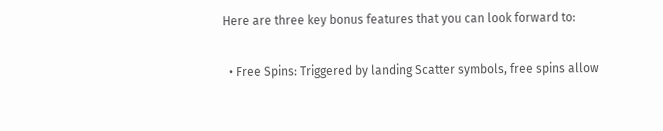Here are three key bonus features that you can look forward to:

  • Free Spins: Triggered by landing Scatter symbols, free spins allow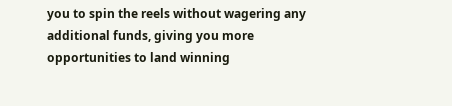you to spin the reels without wagering any additional funds, giving you more opportunities to land winning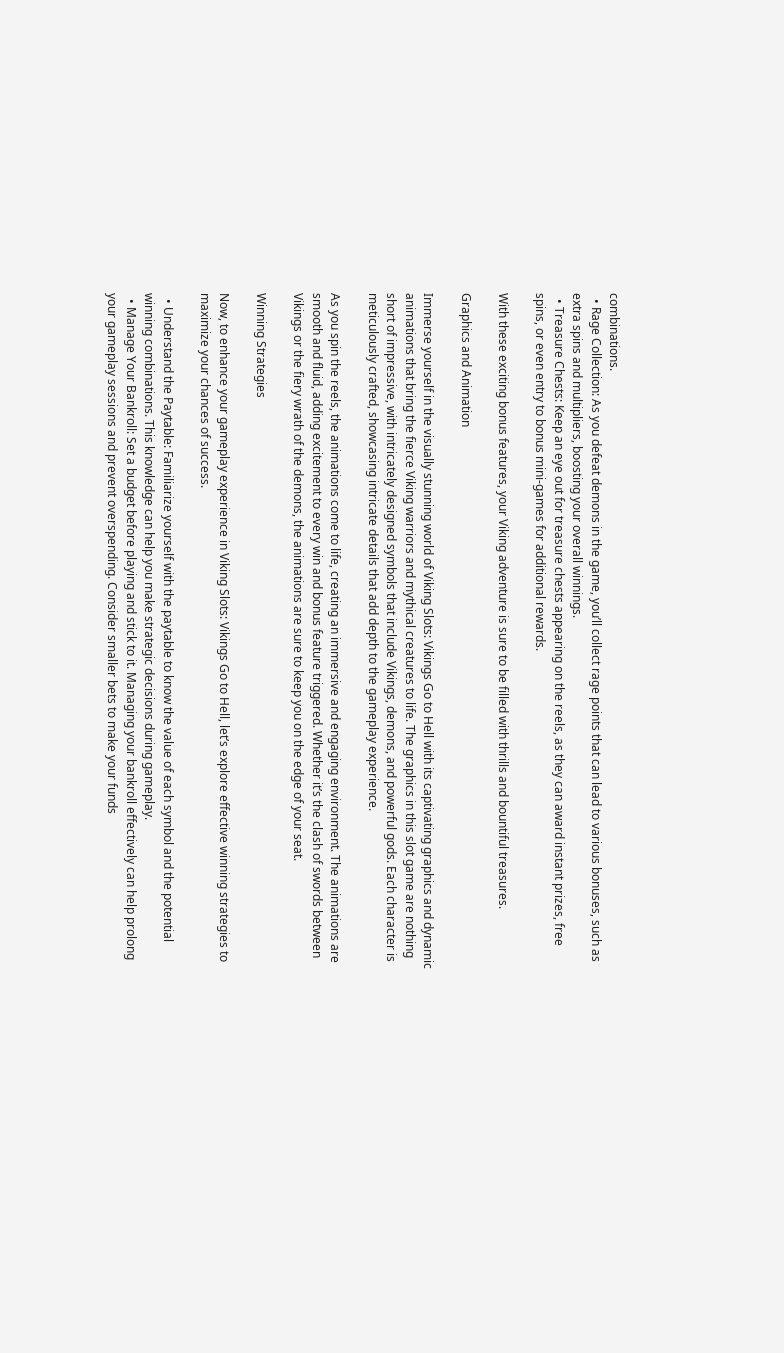combinations.
  • Rage Collection: As you defeat demons in the game, you’ll collect rage points that can lead to various bonuses, such as extra spins and multipliers, boosting your overall winnings.
  • Treasure Chests: Keep an eye out for treasure chests appearing on the reels, as they can award instant prizes, free spins, or even entry to bonus mini-games for additional rewards.

With these exciting bonus features, your Viking adventure is sure to be filled with thrills and bountiful treasures.

Graphics and Animation

Immerse yourself in the visually stunning world of Viking Slots: Vikings Go to Hell with its captivating graphics and dynamic animations that bring the fierce Viking warriors and mythical creatures to life. The graphics in this slot game are nothing short of impressive, with intricately designed symbols that include Vikings, demons, and powerful gods. Each character is meticulously crafted, showcasing intricate details that add depth to the gameplay experience.

As you spin the reels, the animations come to life, creating an immersive and engaging environment. The animations are smooth and fluid, adding excitement to every win and bonus feature triggered. Whether it’s the clash of swords between Vikings or the fiery wrath of the demons, the animations are sure to keep you on the edge of your seat.

Winning Strategies

Now, to enhance your gameplay experience in Viking Slots: Vikings Go to Hell, let’s explore effective winning strategies to maximize your chances of success.

  • Understand the Paytable: Familiarize yourself with the paytable to know the value of each symbol and the potential winning combinations. This knowledge can help you make strategic decisions during gameplay.
  • Manage Your Bankroll: Set a budget before playing and stick to it. Managing your bankroll effectively can help prolong your gameplay sessions and prevent overspending. Consider smaller bets to make your funds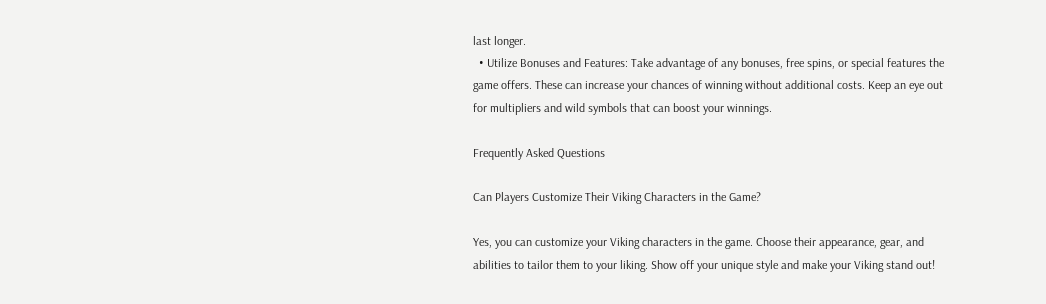last longer.
  • Utilize Bonuses and Features: Take advantage of any bonuses, free spins, or special features the game offers. These can increase your chances of winning without additional costs. Keep an eye out for multipliers and wild symbols that can boost your winnings.

Frequently Asked Questions

Can Players Customize Their Viking Characters in the Game?

Yes, you can customize your Viking characters in the game. Choose their appearance, gear, and abilities to tailor them to your liking. Show off your unique style and make your Viking stand out!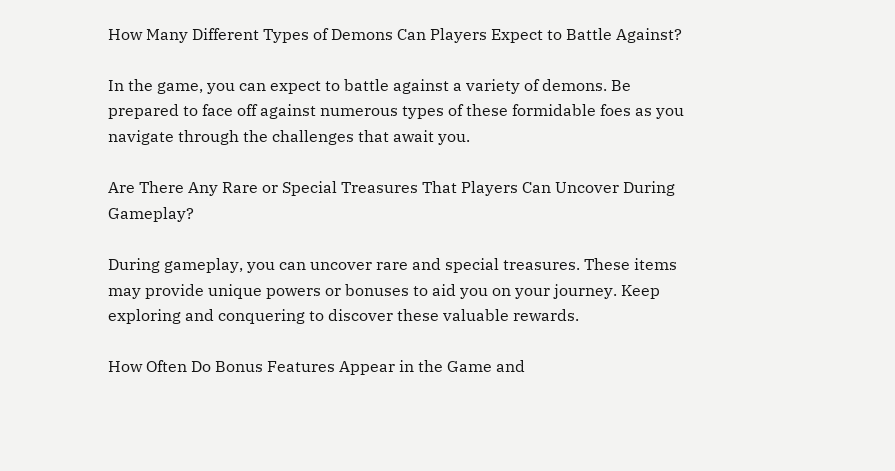How Many Different Types of Demons Can Players Expect to Battle Against?

In the game, you can expect to battle against a variety of demons. Be prepared to face off against numerous types of these formidable foes as you navigate through the challenges that await you.

Are There Any Rare or Special Treasures That Players Can Uncover During Gameplay?

During gameplay, you can uncover rare and special treasures. These items may provide unique powers or bonuses to aid you on your journey. Keep exploring and conquering to discover these valuable rewards.

How Often Do Bonus Features Appear in the Game and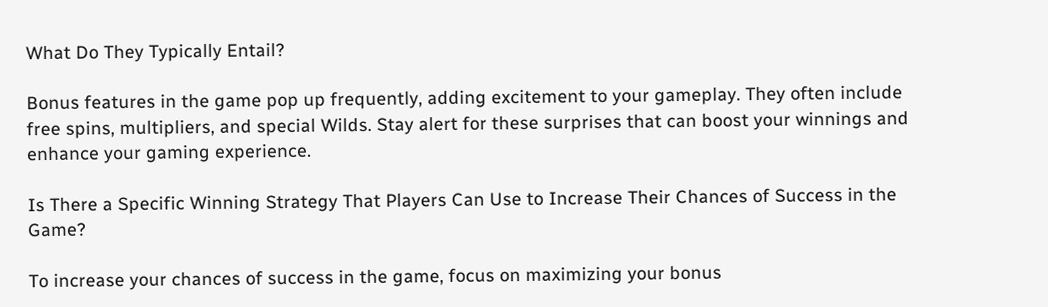What Do They Typically Entail?

Bonus features in the game pop up frequently, adding excitement to your gameplay. They often include free spins, multipliers, and special Wilds. Stay alert for these surprises that can boost your winnings and enhance your gaming experience.

Is There a Specific Winning Strategy That Players Can Use to Increase Their Chances of Success in the Game?

To increase your chances of success in the game, focus on maximizing your bonus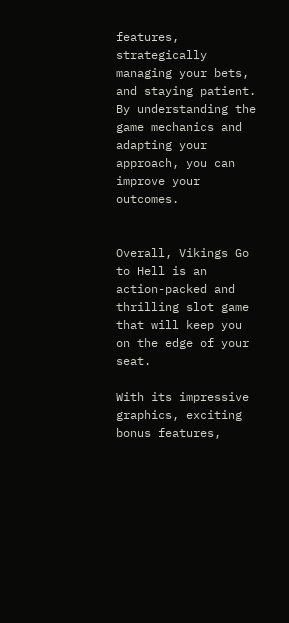features, strategically managing your bets, and staying patient. By understanding the game mechanics and adapting your approach, you can improve your outcomes.


Overall, Vikings Go to Hell is an action-packed and thrilling slot game that will keep you on the edge of your seat.

With its impressive graphics, exciting bonus features,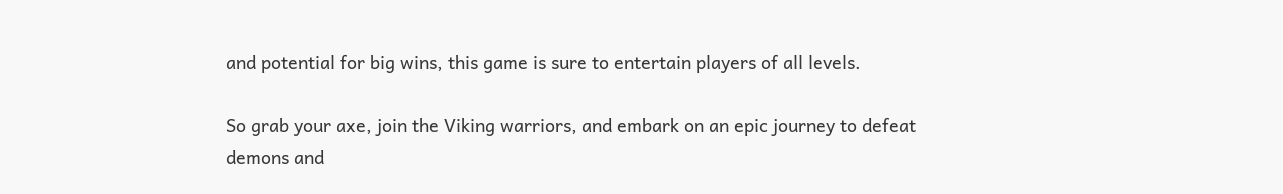and potential for big wins, this game is sure to entertain players of all levels.

So grab your axe, join the Viking warriors, and embark on an epic journey to defeat demons and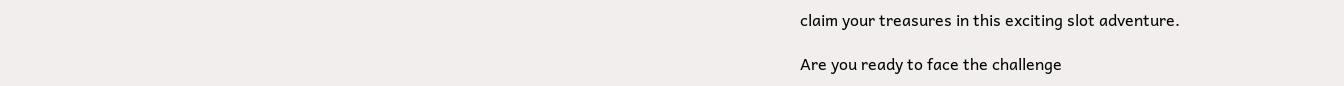claim your treasures in this exciting slot adventure.

Are you ready to face the challenge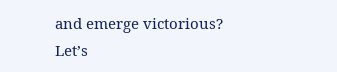and emerge victorious? Let’s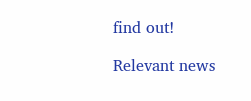find out!

Relevant news